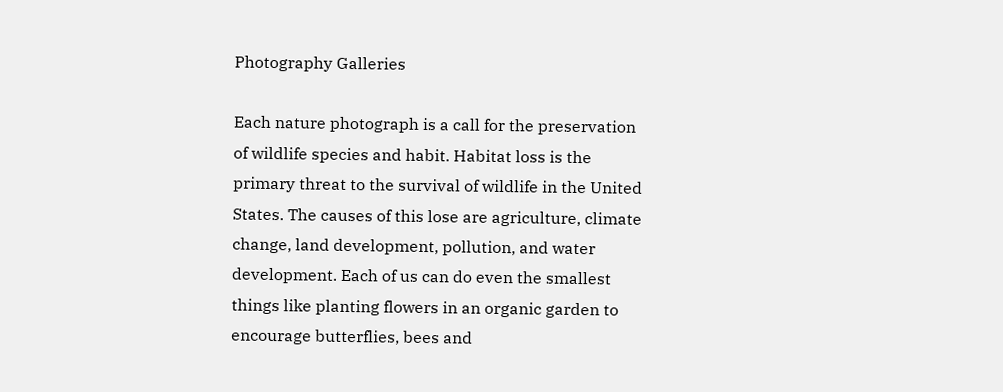Photography Galleries

Each nature photograph is a call for the preservation of wildlife species and habit. Habitat loss is the primary threat to the survival of wildlife in the United States. The causes of this lose are agriculture, climate change, land development, pollution, and water development. Each of us can do even the smallest things like planting flowers in an organic garden to encourage butterflies, bees and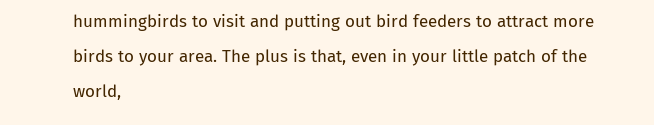hummingbirds to visit and putting out bird feeders to attract more birds to your area. The plus is that, even in your little patch of the world,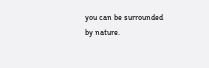you can be surrounded by nature.